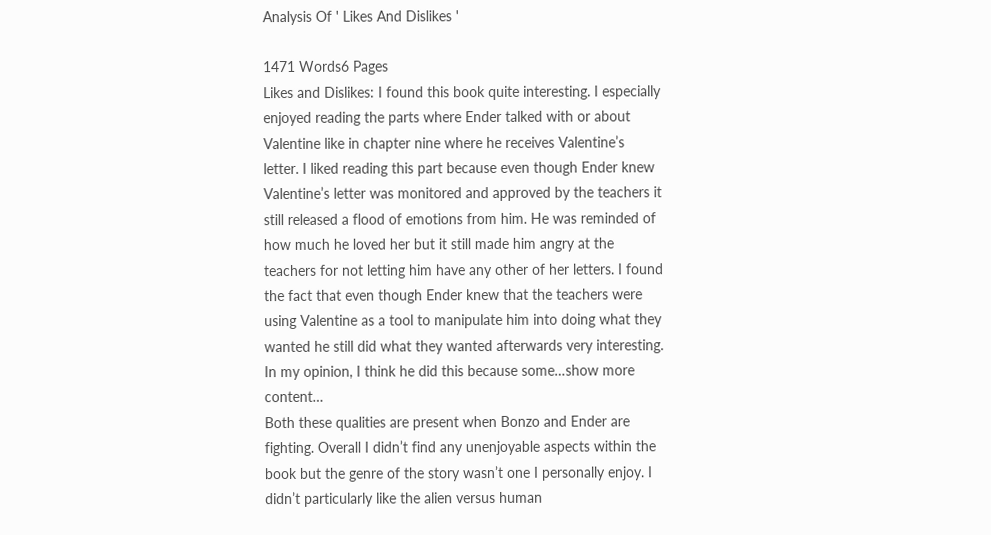Analysis Of ' Likes And Dislikes '

1471 Words6 Pages
Likes and Dislikes: I found this book quite interesting. I especially enjoyed reading the parts where Ender talked with or about Valentine like in chapter nine where he receives Valentine’s letter. I liked reading this part because even though Ender knew Valentine’s letter was monitored and approved by the teachers it still released a flood of emotions from him. He was reminded of how much he loved her but it still made him angry at the teachers for not letting him have any other of her letters. I found the fact that even though Ender knew that the teachers were using Valentine as a tool to manipulate him into doing what they wanted he still did what they wanted afterwards very interesting. In my opinion, I think he did this because some…show more content…
Both these qualities are present when Bonzo and Ender are fighting. Overall I didn’t find any unenjoyable aspects within the book but the genre of the story wasn’t one I personally enjoy. I didn’t particularly like the alien versus human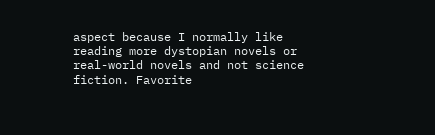aspect because I normally like reading more dystopian novels or real-world novels and not science fiction. Favorite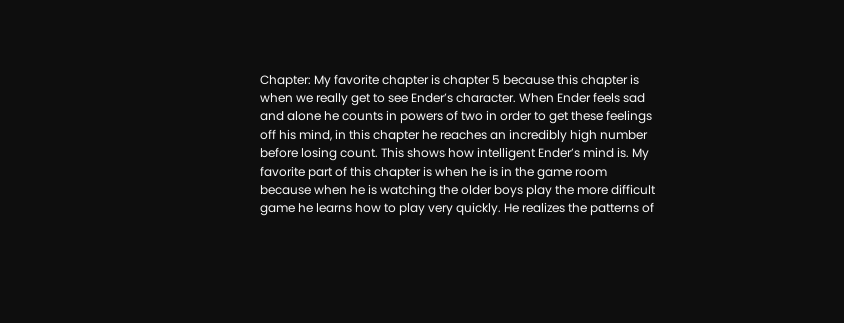Chapter: My favorite chapter is chapter 5 because this chapter is when we really get to see Ender’s character. When Ender feels sad and alone he counts in powers of two in order to get these feelings off his mind, in this chapter he reaches an incredibly high number before losing count. This shows how intelligent Ender’s mind is. My favorite part of this chapter is when he is in the game room because when he is watching the older boys play the more difficult game he learns how to play very quickly. He realizes the patterns of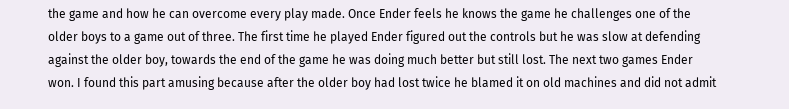the game and how he can overcome every play made. Once Ender feels he knows the game he challenges one of the older boys to a game out of three. The first time he played Ender figured out the controls but he was slow at defending against the older boy, towards the end of the game he was doing much better but still lost. The next two games Ender won. I found this part amusing because after the older boy had lost twice he blamed it on old machines and did not admit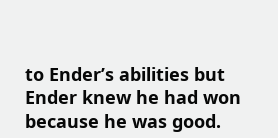to Ender’s abilities but Ender knew he had won because he was good.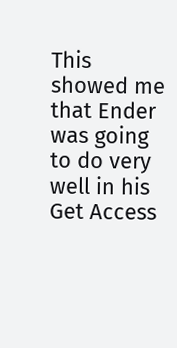This showed me that Ender was going to do very well in his
Get Access